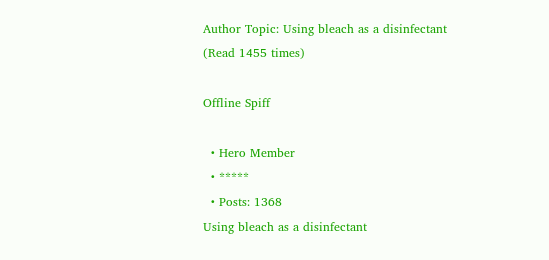Author Topic: Using bleach as a disinfectant  (Read 1455 times)

Offline Spiff

  • Hero Member
  • *****
  • Posts: 1368
Using bleach as a disinfectant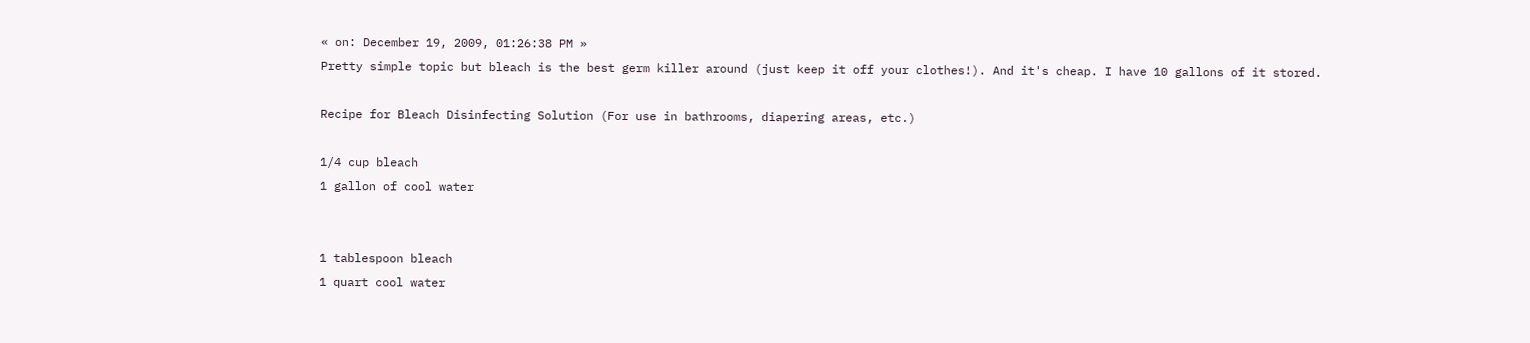« on: December 19, 2009, 01:26:38 PM »
Pretty simple topic but bleach is the best germ killer around (just keep it off your clothes!). And it's cheap. I have 10 gallons of it stored.

Recipe for Bleach Disinfecting Solution (For use in bathrooms, diapering areas, etc.)

1/4 cup bleach
1 gallon of cool water


1 tablespoon bleach
1 quart cool water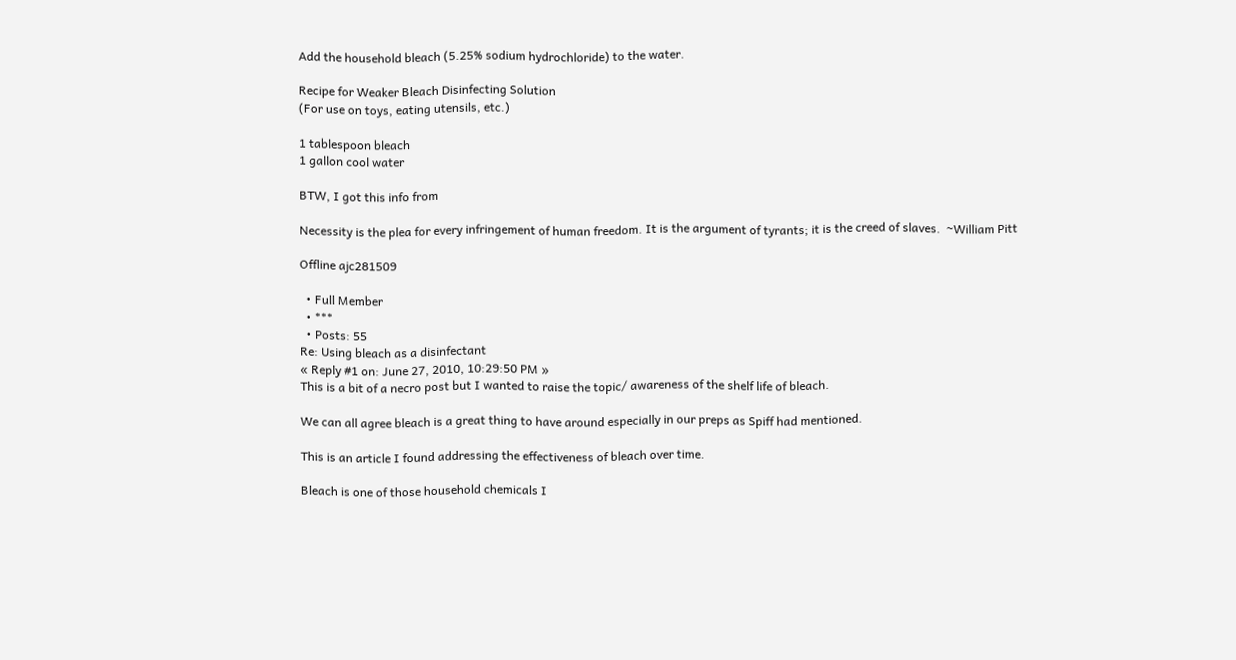Add the household bleach (5.25% sodium hydrochloride) to the water.

Recipe for Weaker Bleach Disinfecting Solution
(For use on toys, eating utensils, etc.)

1 tablespoon bleach
1 gallon cool water

BTW, I got this info from

Necessity is the plea for every infringement of human freedom. It is the argument of tyrants; it is the creed of slaves.  ~William Pitt

Offline ajc281509

  • Full Member
  • ***
  • Posts: 55
Re: Using bleach as a disinfectant
« Reply #1 on: June 27, 2010, 10:29:50 PM »
This is a bit of a necro post but I wanted to raise the topic/ awareness of the shelf life of bleach.

We can all agree bleach is a great thing to have around especially in our preps as Spiff had mentioned.

This is an article I found addressing the effectiveness of bleach over time.

Bleach is one of those household chemicals I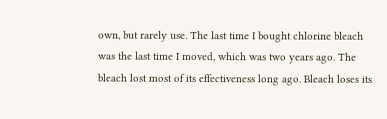own, but rarely use. The last time I bought chlorine bleach was the last time I moved, which was two years ago. The bleach lost most of its effectiveness long ago. Bleach loses its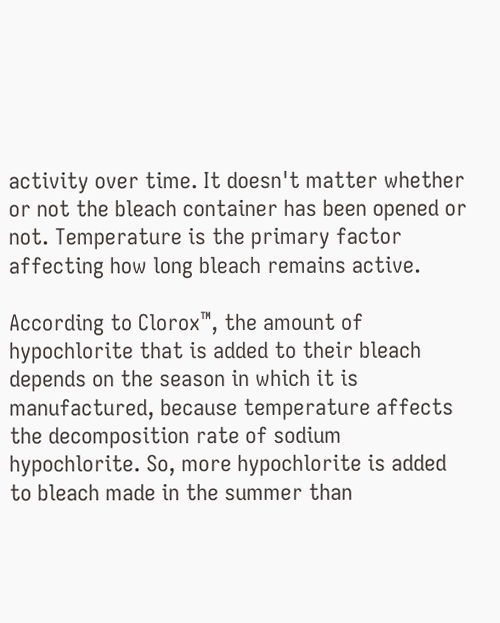activity over time. It doesn't matter whether or not the bleach container has been opened or not. Temperature is the primary factor affecting how long bleach remains active.

According to Clorox™, the amount of hypochlorite that is added to their bleach depends on the season in which it is manufactured, because temperature affects the decomposition rate of sodium hypochlorite. So, more hypochlorite is added to bleach made in the summer than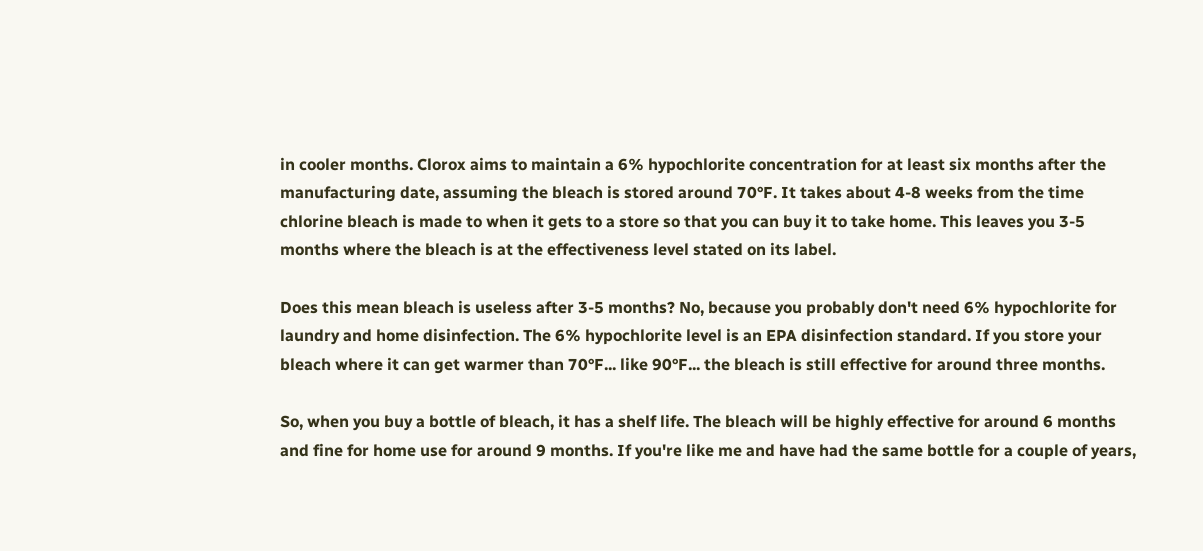in cooler months. Clorox aims to maintain a 6% hypochlorite concentration for at least six months after the manufacturing date, assuming the bleach is stored around 70°F. It takes about 4-8 weeks from the time chlorine bleach is made to when it gets to a store so that you can buy it to take home. This leaves you 3-5 months where the bleach is at the effectiveness level stated on its label.

Does this mean bleach is useless after 3-5 months? No, because you probably don't need 6% hypochlorite for laundry and home disinfection. The 6% hypochlorite level is an EPA disinfection standard. If you store your bleach where it can get warmer than 70°F... like 90°F... the bleach is still effective for around three months.

So, when you buy a bottle of bleach, it has a shelf life. The bleach will be highly effective for around 6 months and fine for home use for around 9 months. If you're like me and have had the same bottle for a couple of years,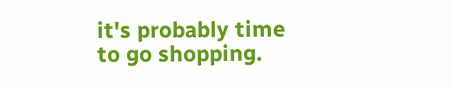it's probably time to go shopping.